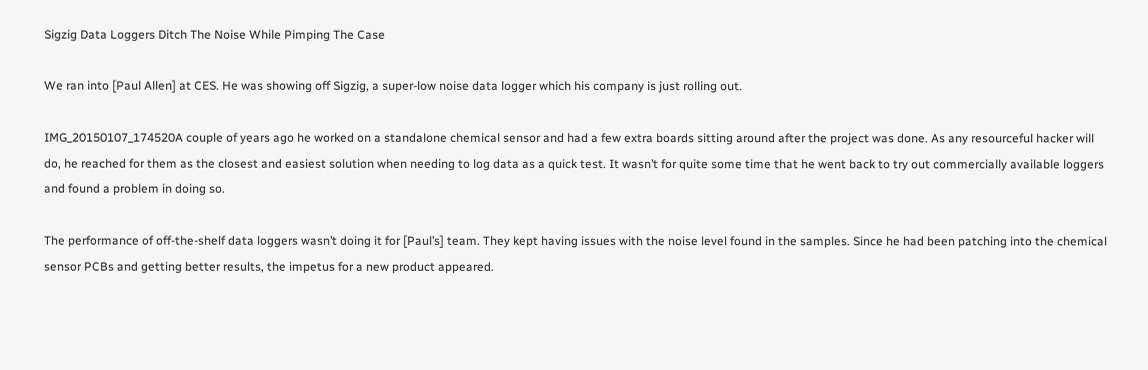Sigzig Data Loggers Ditch The Noise While Pimping The Case

We ran into [Paul Allen] at CES. He was showing off Sigzig, a super-low noise data logger which his company is just rolling out.

IMG_20150107_174520A couple of years ago he worked on a standalone chemical sensor and had a few extra boards sitting around after the project was done. As any resourceful hacker will do, he reached for them as the closest and easiest solution when needing to log data as a quick test. It wasn’t for quite some time that he went back to try out commercially available loggers and found a problem in doing so.

The performance of off-the-shelf data loggers wasn’t doing it for [Paul’s] team. They kept having issues with the noise level found in the samples. Since he had been patching into the chemical sensor PCBs and getting better results, the impetus for a new product appeared.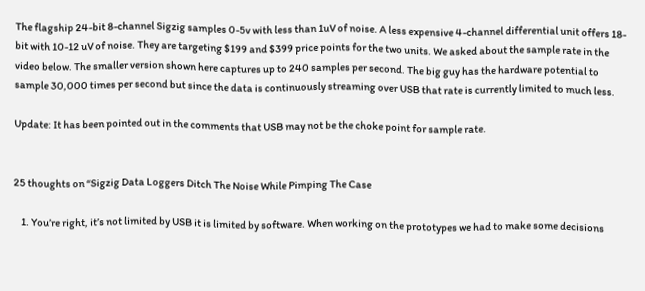The flagship 24-bit 8-channel Sigzig samples 0-5v with less than 1uV of noise. A less expensive 4-channel differential unit offers 18-bit with 10-12 uV of noise. They are targeting $199 and $399 price points for the two units. We asked about the sample rate in the video below. The smaller version shown here captures up to 240 samples per second. The big guy has the hardware potential to sample 30,000 times per second but since the data is continuously streaming over USB that rate is currently limited to much less.

Update: It has been pointed out in the comments that USB may not be the choke point for sample rate.


25 thoughts on “Sigzig Data Loggers Ditch The Noise While Pimping The Case

    1. You’re right, it’s not limited by USB it is limited by software. When working on the prototypes we had to make some decisions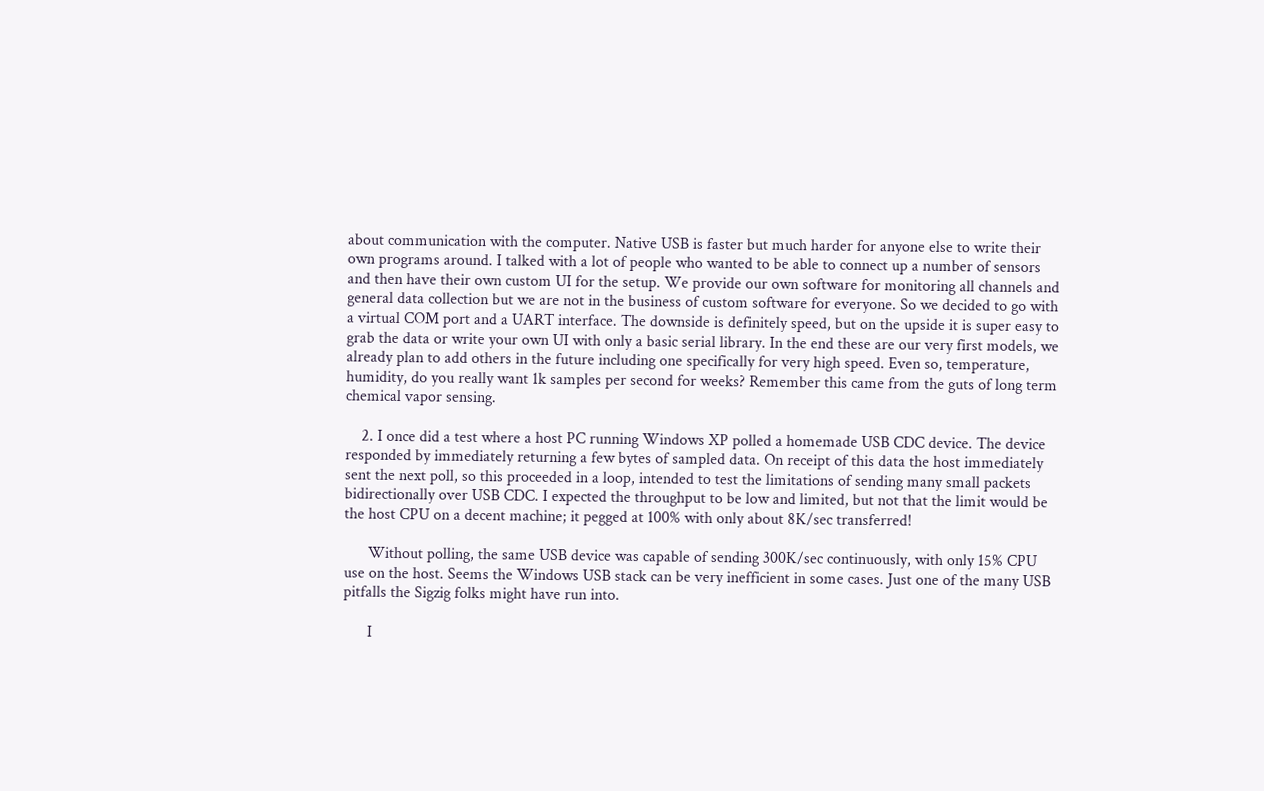about communication with the computer. Native USB is faster but much harder for anyone else to write their own programs around. I talked with a lot of people who wanted to be able to connect up a number of sensors and then have their own custom UI for the setup. We provide our own software for monitoring all channels and general data collection but we are not in the business of custom software for everyone. So we decided to go with a virtual COM port and a UART interface. The downside is definitely speed, but on the upside it is super easy to grab the data or write your own UI with only a basic serial library. In the end these are our very first models, we already plan to add others in the future including one specifically for very high speed. Even so, temperature, humidity, do you really want 1k samples per second for weeks? Remember this came from the guts of long term chemical vapor sensing.

    2. I once did a test where a host PC running Windows XP polled a homemade USB CDC device. The device responded by immediately returning a few bytes of sampled data. On receipt of this data the host immediately sent the next poll, so this proceeded in a loop, intended to test the limitations of sending many small packets bidirectionally over USB CDC. I expected the throughput to be low and limited, but not that the limit would be the host CPU on a decent machine; it pegged at 100% with only about 8K/sec transferred!

      Without polling, the same USB device was capable of sending 300K/sec continuously, with only 15% CPU use on the host. Seems the Windows USB stack can be very inefficient in some cases. Just one of the many USB pitfalls the Sigzig folks might have run into.

      I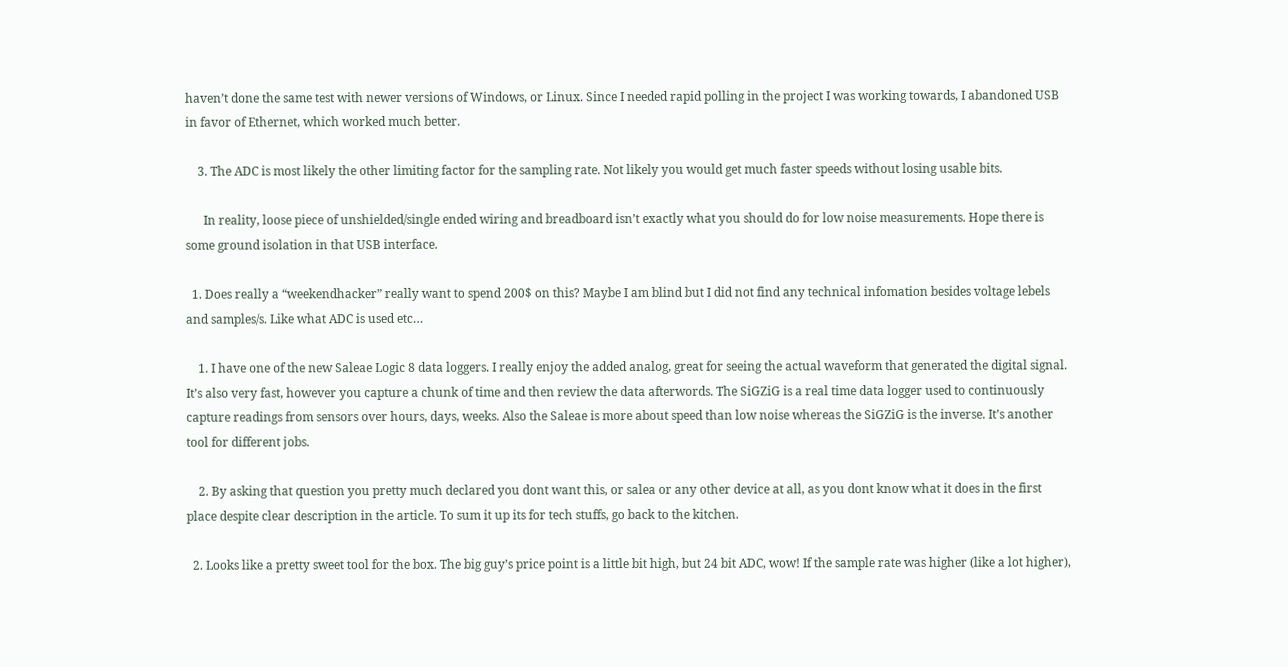haven’t done the same test with newer versions of Windows, or Linux. Since I needed rapid polling in the project I was working towards, I abandoned USB in favor of Ethernet, which worked much better.

    3. The ADC is most likely the other limiting factor for the sampling rate. Not likely you would get much faster speeds without losing usable bits.

      In reality, loose piece of unshielded/single ended wiring and breadboard isn’t exactly what you should do for low noise measurements. Hope there is some ground isolation in that USB interface.

  1. Does really a “weekendhacker” really want to spend 200$ on this? Maybe I am blind but I did not find any technical infomation besides voltage lebels and samples/s. Like what ADC is used etc…

    1. I have one of the new Saleae Logic 8 data loggers. I really enjoy the added analog, great for seeing the actual waveform that generated the digital signal. It’s also very fast, however you capture a chunk of time and then review the data afterwords. The SiGZiG is a real time data logger used to continuously capture readings from sensors over hours, days, weeks. Also the Saleae is more about speed than low noise whereas the SiGZiG is the inverse. It’s another tool for different jobs.

    2. By asking that question you pretty much declared you dont want this, or salea or any other device at all, as you dont know what it does in the first place despite clear description in the article. To sum it up its for tech stuffs, go back to the kitchen.

  2. Looks like a pretty sweet tool for the box. The big guy’s price point is a little bit high, but 24 bit ADC, wow! If the sample rate was higher (like a lot higher),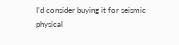I’d consider buying it for seismic physical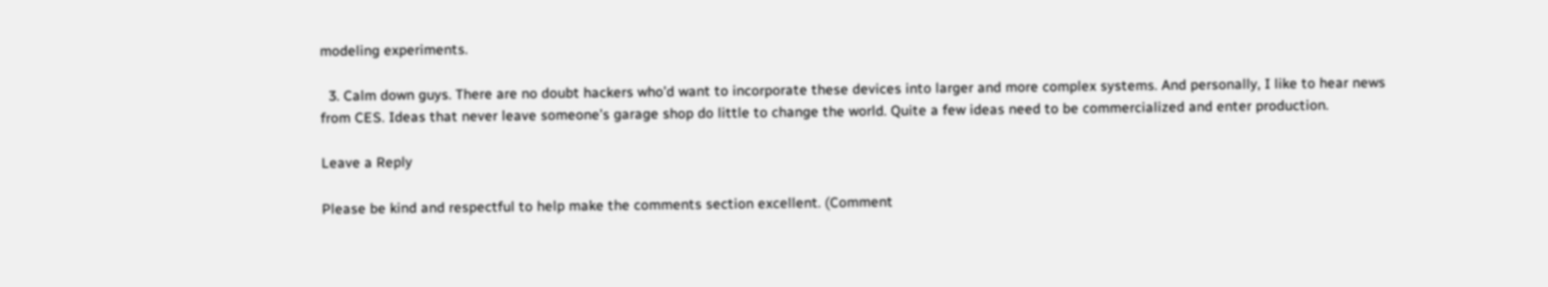modeling experiments.

  3. Calm down guys. There are no doubt hackers who’d want to incorporate these devices into larger and more complex systems. And personally, I like to hear news from CES. Ideas that never leave someone’s garage shop do little to change the world. Quite a few ideas need to be commercialized and enter production.

Leave a Reply

Please be kind and respectful to help make the comments section excellent. (Comment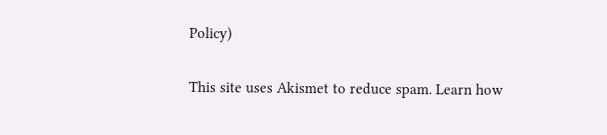Policy)

This site uses Akismet to reduce spam. Learn how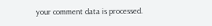your comment data is processed.